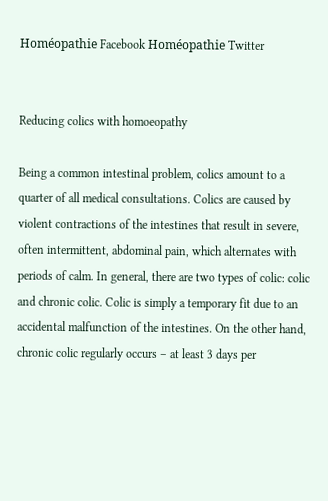Homéopathie Facebook Homéopathie Twitter


Reducing colics with homoeopathy

Being a common intestinal problem, colics amount to a quarter of all medical consultations. Colics are caused by violent contractions of the intestines that result in severe, often intermittent, abdominal pain, which alternates with periods of calm. In general, there are two types of colic: colic and chronic colic. Colic is simply a temporary fit due to an accidental malfunction of the intestines. On the other hand, chronic colic regularly occurs – at least 3 days per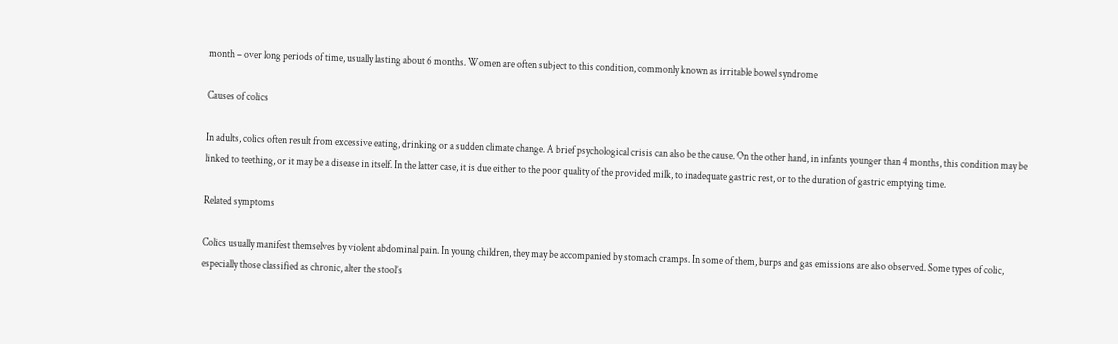month – over long periods of time, usually lasting about 6 months. Women are often subject to this condition, commonly known as irritable bowel syndrome

Causes of colics

In adults, colics often result from excessive eating, drinking or a sudden climate change. A brief psychological crisis can also be the cause. On the other hand, in infants younger than 4 months, this condition may be linked to teething, or it may be a disease in itself. In the latter case, it is due either to the poor quality of the provided milk, to inadequate gastric rest, or to the duration of gastric emptying time.

Related symptoms

Colics usually manifest themselves by violent abdominal pain. In young children, they may be accompanied by stomach cramps. In some of them, burps and gas emissions are also observed. Some types of colic, especially those classified as chronic, alter the stool’s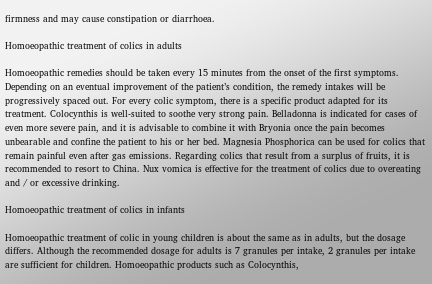firmness and may cause constipation or diarrhoea.

Homoeopathic treatment of colics in adults

Homoeopathic remedies should be taken every 15 minutes from the onset of the first symptoms. Depending on an eventual improvement of the patient’s condition, the remedy intakes will be progressively spaced out. For every colic symptom, there is a specific product adapted for its treatment. Colocynthis is well-suited to soothe very strong pain. Belladonna is indicated for cases of even more severe pain, and it is advisable to combine it with Bryonia once the pain becomes unbearable and confine the patient to his or her bed. Magnesia Phosphorica can be used for colics that remain painful even after gas emissions. Regarding colics that result from a surplus of fruits, it is recommended to resort to China. Nux vomica is effective for the treatment of colics due to overeating and / or excessive drinking.

Homoeopathic treatment of colics in infants

Homoeopathic treatment of colic in young children is about the same as in adults, but the dosage differs. Although the recommended dosage for adults is 7 granules per intake, 2 granules per intake are sufficient for children. Homoeopathic products such as Colocynthis,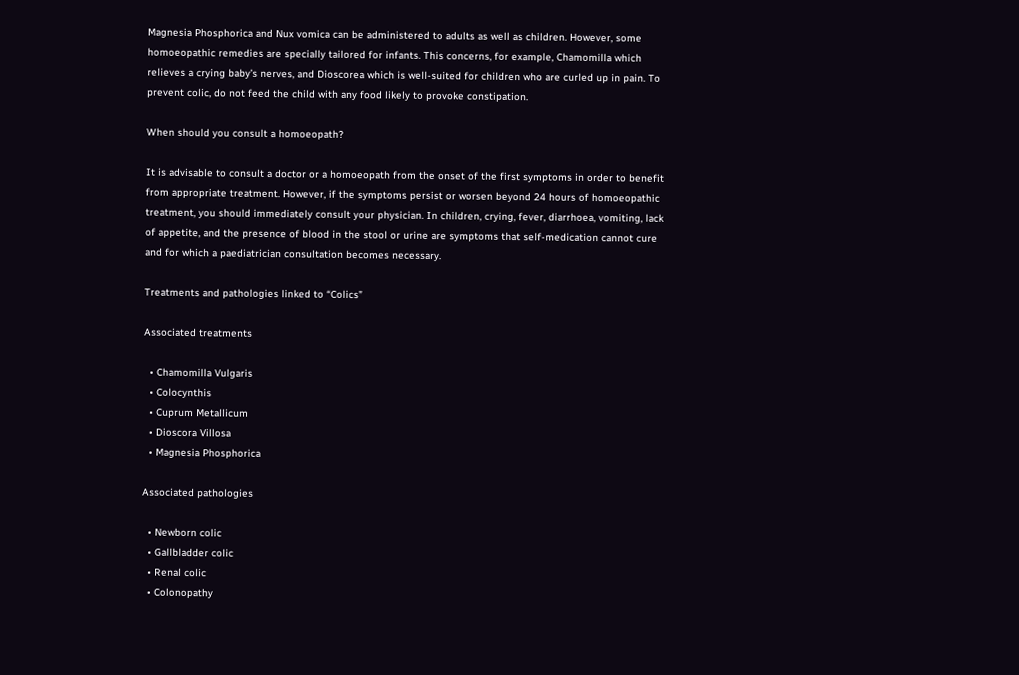Magnesia Phosphorica and Nux vomica can be administered to adults as well as children. However, some homoeopathic remedies are specially tailored for infants. This concerns, for example, Chamomilla which relieves a crying baby’s nerves, and Dioscorea which is well-suited for children who are curled up in pain. To prevent colic, do not feed the child with any food likely to provoke constipation.

When should you consult a homoeopath?

It is advisable to consult a doctor or a homoeopath from the onset of the first symptoms in order to benefit from appropriate treatment. However, if the symptoms persist or worsen beyond 24 hours of homoeopathic treatment, you should immediately consult your physician. In children, crying, fever, diarrhoea, vomiting, lack of appetite, and the presence of blood in the stool or urine are symptoms that self-medication cannot cure and for which a paediatrician consultation becomes necessary.

Treatments and pathologies linked to “Colics”

Associated treatments

  • Chamomilla Vulgaris
  • Colocynthis
  • Cuprum Metallicum
  • Dioscora Villosa
  • Magnesia Phosphorica

Associated pathologies

  • Newborn colic
  • Gallbladder colic
  • Renal colic
  • Colonopathy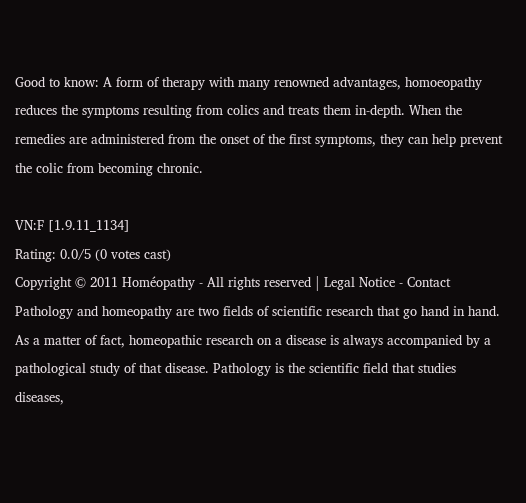Good to know: A form of therapy with many renowned advantages, homoeopathy reduces the symptoms resulting from colics and treats them in-depth. When the remedies are administered from the onset of the first symptoms, they can help prevent the colic from becoming chronic.

VN:F [1.9.11_1134]
Rating: 0.0/5 (0 votes cast)
Copyright © 2011 Homéopathy - All rights reserved | Legal Notice - Contact
Pathology and homeopathy are two fields of scientific research that go hand in hand. As a matter of fact, homeopathic research on a disease is always accompanied by a pathological study of that disease. Pathology is the scientific field that studies diseases,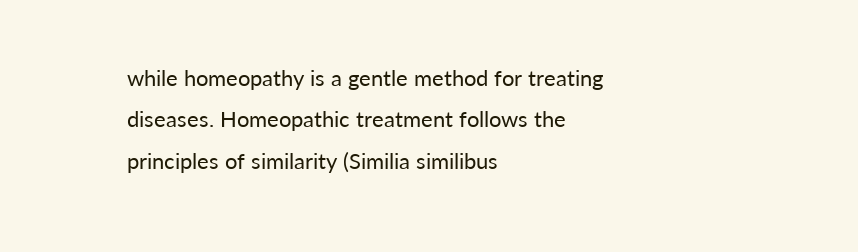while homeopathy is a gentle method for treating diseases. Homeopathic treatment follows the principles of similarity (Similia similibus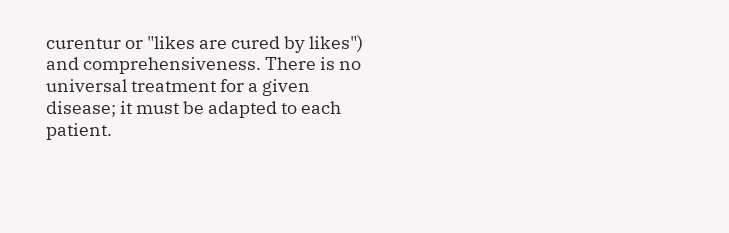curentur or "likes are cured by likes") and comprehensiveness. There is no universal treatment for a given disease; it must be adapted to each patient.